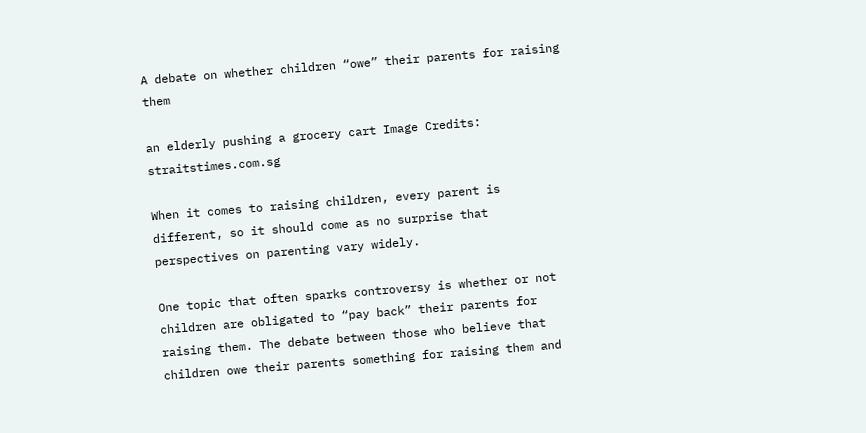A debate on whether children “owe” their parents for raising them

an elderly pushing a grocery cart Image Credits: straitstimes.com.sg

When it comes to raising children, every parent is different, so it should come as no surprise that perspectives on parenting vary widely.

One topic that often sparks controversy is whether or not children are obligated to “pay back” their parents for raising them. The debate between those who believe that children owe their parents something for raising them and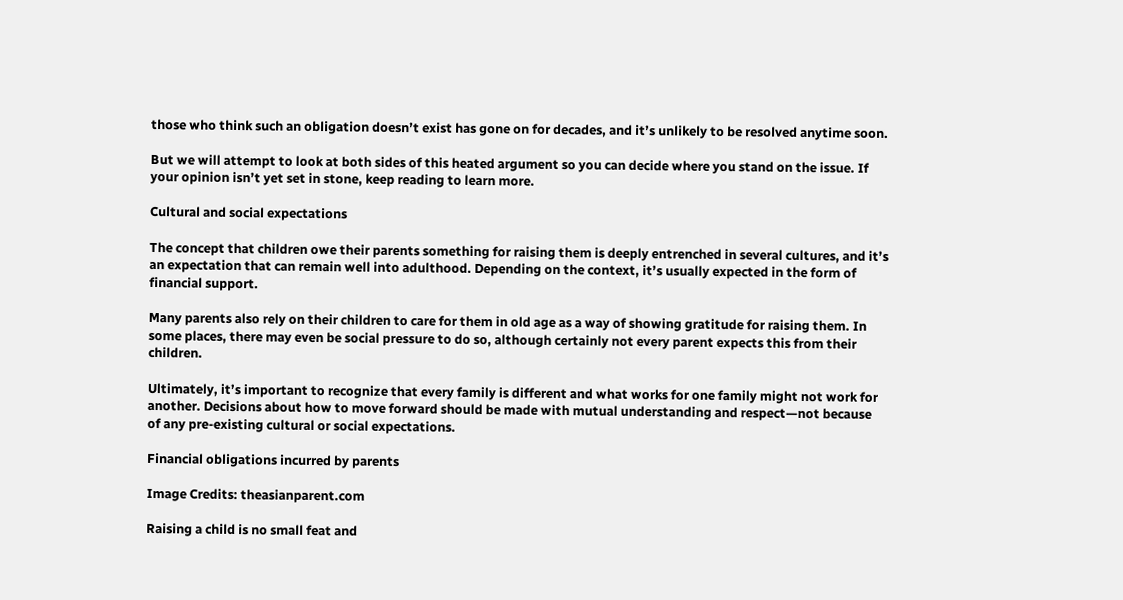those who think such an obligation doesn’t exist has gone on for decades, and it’s unlikely to be resolved anytime soon.

But we will attempt to look at both sides of this heated argument so you can decide where you stand on the issue. If your opinion isn’t yet set in stone, keep reading to learn more.

Cultural and social expectations

The concept that children owe their parents something for raising them is deeply entrenched in several cultures, and it’s an expectation that can remain well into adulthood. Depending on the context, it’s usually expected in the form of financial support.

Many parents also rely on their children to care for them in old age as a way of showing gratitude for raising them. In some places, there may even be social pressure to do so, although certainly not every parent expects this from their children.

Ultimately, it’s important to recognize that every family is different and what works for one family might not work for another. Decisions about how to move forward should be made with mutual understanding and respect—not because of any pre-existing cultural or social expectations.

Financial obligations incurred by parents

Image Credits: theasianparent.com

Raising a child is no small feat and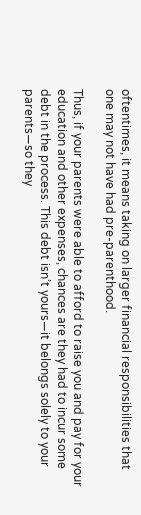oftentimes, it means taking on larger financial responsibilities that one may not have had pre-parenthood.

Thus, if your parents were able to afford to raise you and pay for your education and other expenses, chances are they had to incur some debt in the process. This debt isn’t yours—it belongs solely to your parents—so they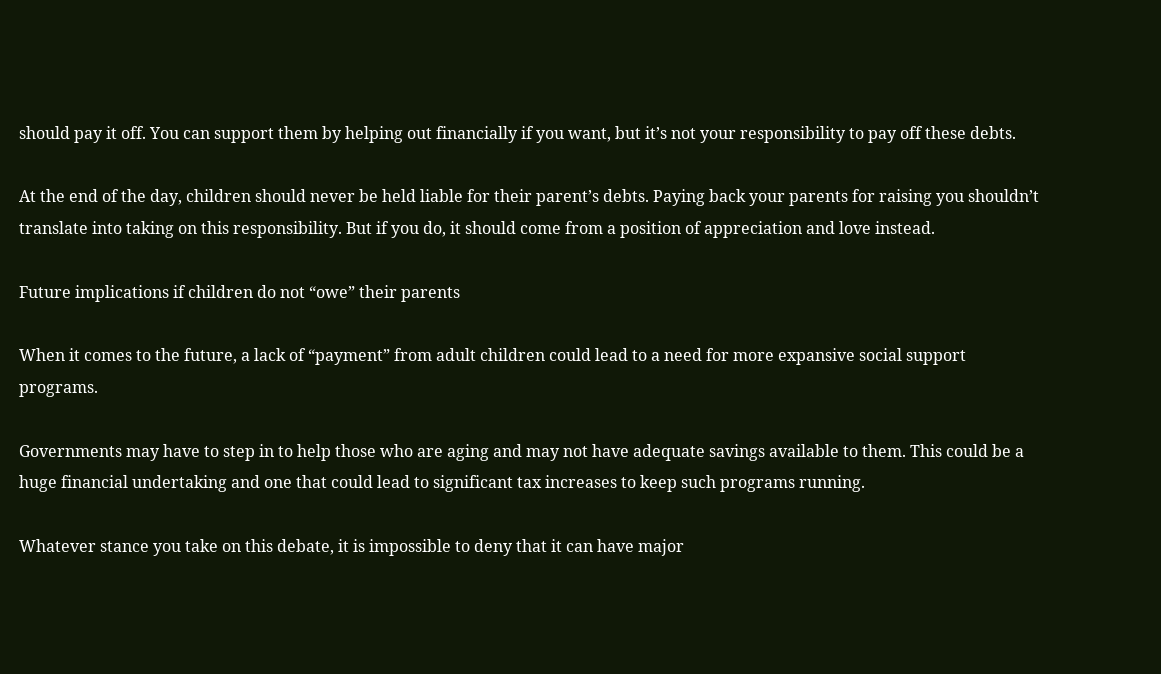should pay it off. You can support them by helping out financially if you want, but it’s not your responsibility to pay off these debts.

At the end of the day, children should never be held liable for their parent’s debts. Paying back your parents for raising you shouldn’t translate into taking on this responsibility. But if you do, it should come from a position of appreciation and love instead.

Future implications if children do not “owe” their parents

When it comes to the future, a lack of “payment” from adult children could lead to a need for more expansive social support programs.

Governments may have to step in to help those who are aging and may not have adequate savings available to them. This could be a huge financial undertaking and one that could lead to significant tax increases to keep such programs running.

Whatever stance you take on this debate, it is impossible to deny that it can have major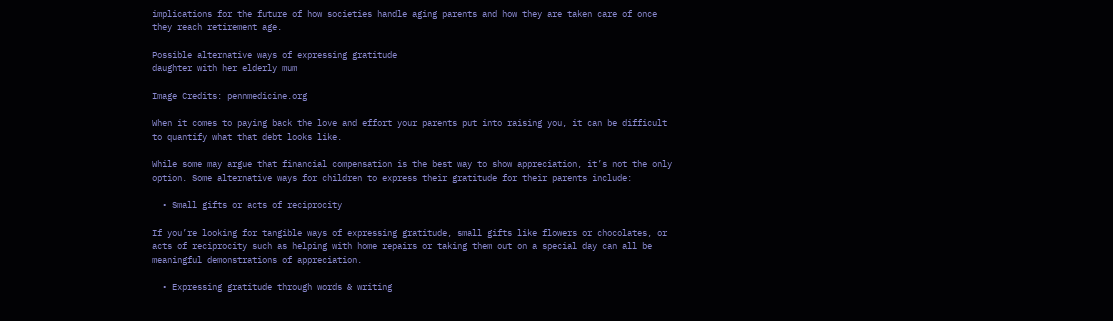implications for the future of how societies handle aging parents and how they are taken care of once they reach retirement age.

Possible alternative ways of expressing gratitude
daughter with her elderly mum

Image Credits: pennmedicine.org

When it comes to paying back the love and effort your parents put into raising you, it can be difficult to quantify what that debt looks like.

While some may argue that financial compensation is the best way to show appreciation, it’s not the only option. Some alternative ways for children to express their gratitude for their parents include:

  • Small gifts or acts of reciprocity

If you’re looking for tangible ways of expressing gratitude, small gifts like flowers or chocolates, or acts of reciprocity such as helping with home repairs or taking them out on a special day can all be meaningful demonstrations of appreciation.

  • Expressing gratitude through words & writing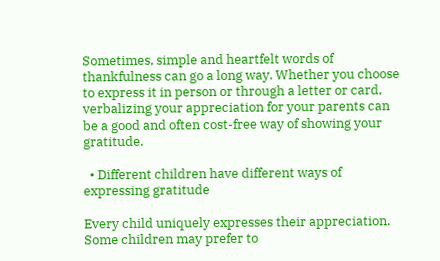Sometimes, simple and heartfelt words of thankfulness can go a long way. Whether you choose to express it in person or through a letter or card, verbalizing your appreciation for your parents can be a good and often cost-free way of showing your gratitude.

  • Different children have different ways of expressing gratitude

Every child uniquely expresses their appreciation. Some children may prefer to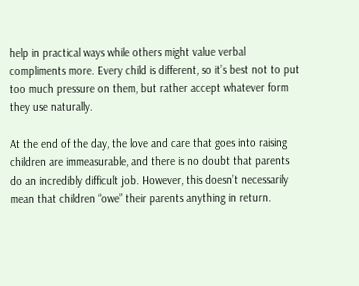help in practical ways while others might value verbal compliments more. Every child is different, so it’s best not to put too much pressure on them, but rather accept whatever form they use naturally.

At the end of the day, the love and care that goes into raising children are immeasurable, and there is no doubt that parents do an incredibly difficult job. However, this doesn’t necessarily mean that children “owe” their parents anything in return.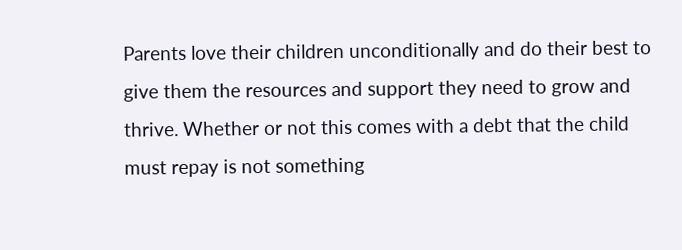Parents love their children unconditionally and do their best to give them the resources and support they need to grow and thrive. Whether or not this comes with a debt that the child must repay is not something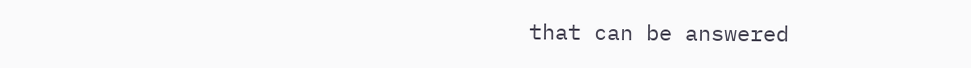that can be answered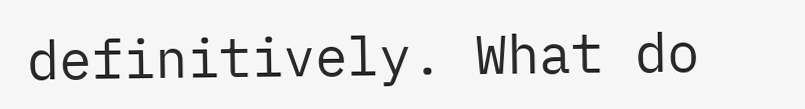definitively. What do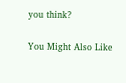you think?

You Might Also Like